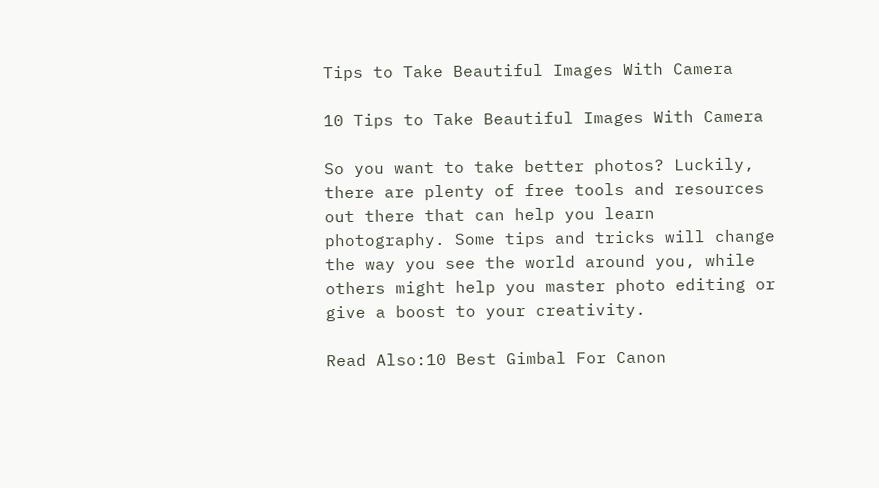Tips to Take Beautiful Images With Camera

10 Tips to Take Beautiful Images With Camera

So you want to take better photos? Luckily, there are plenty of free tools and resources out there that can help you learn photography. Some tips and tricks will change the way you see the world around you, while others might help you master photo editing or give a boost to your creativity.

Read Also:10 Best Gimbal For Canon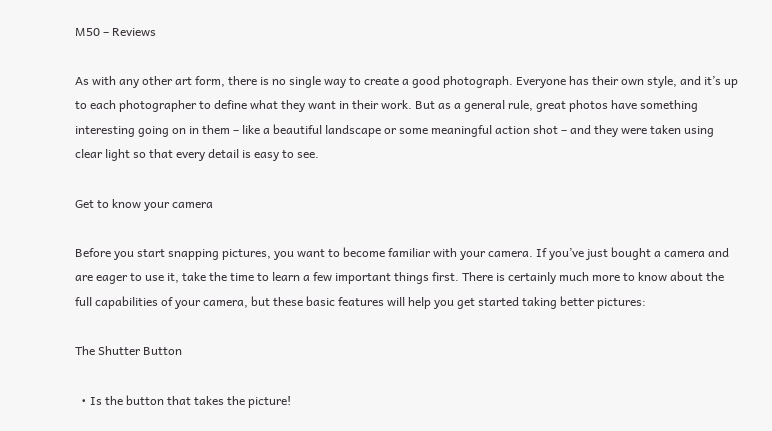M50 – Reviews

As with any other art form, there is no single way to create a good photograph. Everyone has their own style, and it’s up to each photographer to define what they want in their work. But as a general rule, great photos have something interesting going on in them – like a beautiful landscape or some meaningful action shot – and they were taken using clear light so that every detail is easy to see.

Get to know your camera

Before you start snapping pictures, you want to become familiar with your camera. If you’ve just bought a camera and are eager to use it, take the time to learn a few important things first. There is certainly much more to know about the full capabilities of your camera, but these basic features will help you get started taking better pictures:

The Shutter Button

  • Is the button that takes the picture!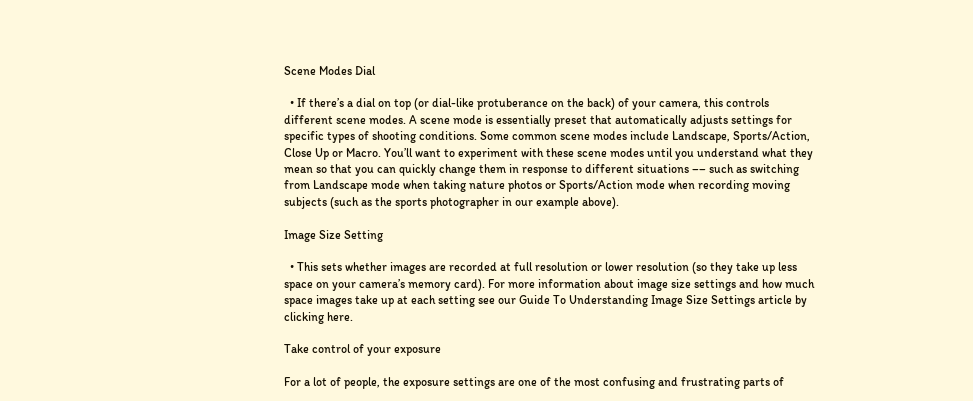Scene Modes Dial

  • If there’s a dial on top (or dial-like protuberance on the back) of your camera, this controls different scene modes. A scene mode is essentially preset that automatically adjusts settings for specific types of shooting conditions. Some common scene modes include Landscape, Sports/Action, Close Up or Macro. You’ll want to experiment with these scene modes until you understand what they mean so that you can quickly change them in response to different situations –– such as switching from Landscape mode when taking nature photos or Sports/Action mode when recording moving subjects (such as the sports photographer in our example above).

Image Size Setting

  • This sets whether images are recorded at full resolution or lower resolution (so they take up less space on your camera’s memory card). For more information about image size settings and how much space images take up at each setting see our Guide To Understanding Image Size Settings article by clicking here.

Take control of your exposure

For a lot of people, the exposure settings are one of the most confusing and frustrating parts of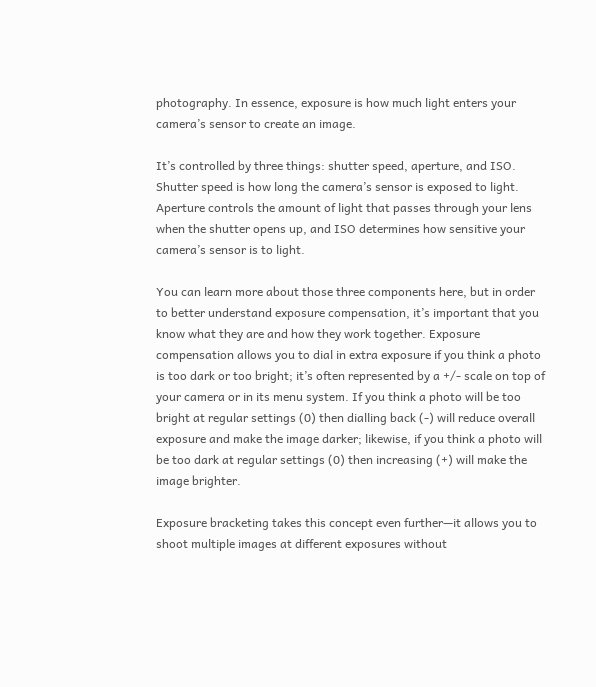photography. In essence, exposure is how much light enters your camera’s sensor to create an image.

It’s controlled by three things: shutter speed, aperture, and ISO. Shutter speed is how long the camera’s sensor is exposed to light. Aperture controls the amount of light that passes through your lens when the shutter opens up, and ISO determines how sensitive your camera’s sensor is to light.

You can learn more about those three components here, but in order to better understand exposure compensation, it’s important that you know what they are and how they work together. Exposure compensation allows you to dial in extra exposure if you think a photo is too dark or too bright; it’s often represented by a +/- scale on top of your camera or in its menu system. If you think a photo will be too bright at regular settings (0) then dialling back (-) will reduce overall exposure and make the image darker; likewise, if you think a photo will be too dark at regular settings (0) then increasing (+) will make the image brighter.

Exposure bracketing takes this concept even further—it allows you to shoot multiple images at different exposures without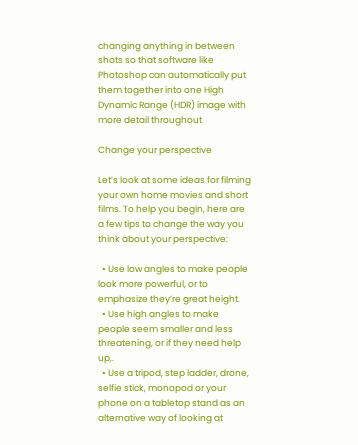changing anything in between shots so that software like Photoshop can automatically put them together into one High Dynamic Range (HDR) image with more detail throughout

Change your perspective

Let’s look at some ideas for filming your own home movies and short films. To help you begin, here are a few tips to change the way you think about your perspective:

  • Use low angles to make people look more powerful, or to emphasize they’re great height.
  • Use high angles to make people seem smaller and less threatening, or if they need help up,.
  • Use a tripod, step ladder, drone, selfie stick, monopod or your phone on a tabletop stand as an alternative way of looking at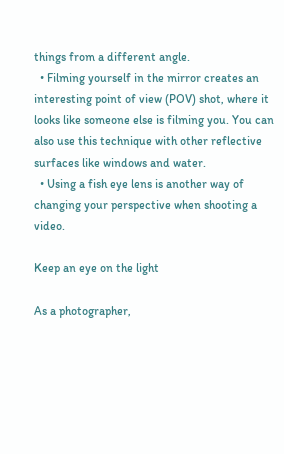things from a different angle.
  • Filming yourself in the mirror creates an interesting point of view (POV) shot, where it looks like someone else is filming you. You can also use this technique with other reflective surfaces like windows and water.
  • Using a fish eye lens is another way of changing your perspective when shooting a video.

Keep an eye on the light

As a photographer,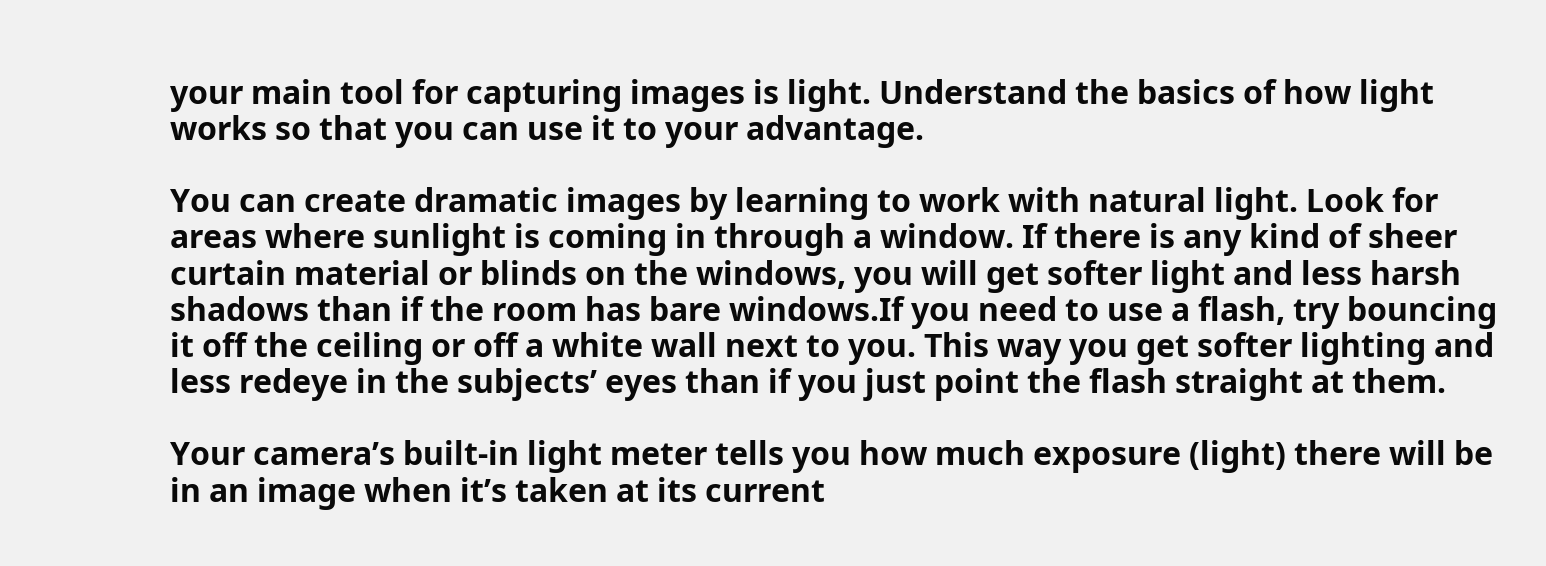your main tool for capturing images is light. Understand the basics of how light works so that you can use it to your advantage.

You can create dramatic images by learning to work with natural light. Look for areas where sunlight is coming in through a window. If there is any kind of sheer curtain material or blinds on the windows, you will get softer light and less harsh shadows than if the room has bare windows.If you need to use a flash, try bouncing it off the ceiling or off a white wall next to you. This way you get softer lighting and less redeye in the subjects’ eyes than if you just point the flash straight at them.

Your camera’s built-in light meter tells you how much exposure (light) there will be in an image when it’s taken at its current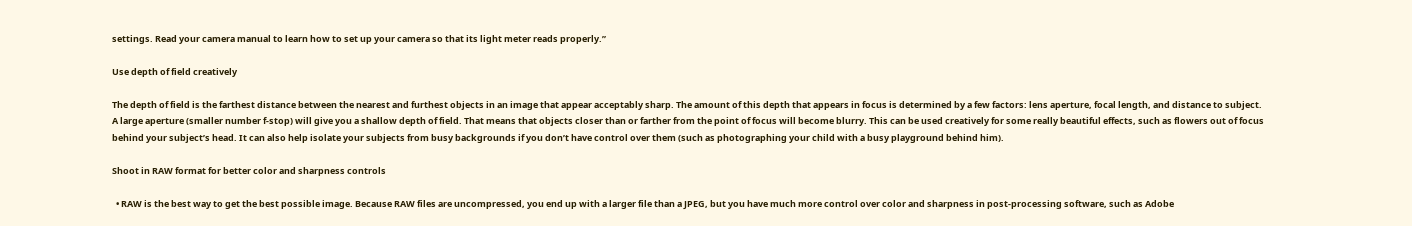settings. Read your camera manual to learn how to set up your camera so that its light meter reads properly.”

Use depth of field creatively

The depth of field is the farthest distance between the nearest and furthest objects in an image that appear acceptably sharp. The amount of this depth that appears in focus is determined by a few factors: lens aperture, focal length, and distance to subject. A large aperture (smaller number f-stop) will give you a shallow depth of field. That means that objects closer than or farther from the point of focus will become blurry. This can be used creatively for some really beautiful effects, such as flowers out of focus behind your subject’s head. It can also help isolate your subjects from busy backgrounds if you don’t have control over them (such as photographing your child with a busy playground behind him).

Shoot in RAW format for better color and sharpness controls

  • RAW is the best way to get the best possible image. Because RAW files are uncompressed, you end up with a larger file than a JPEG, but you have much more control over color and sharpness in post-processing software, such as Adobe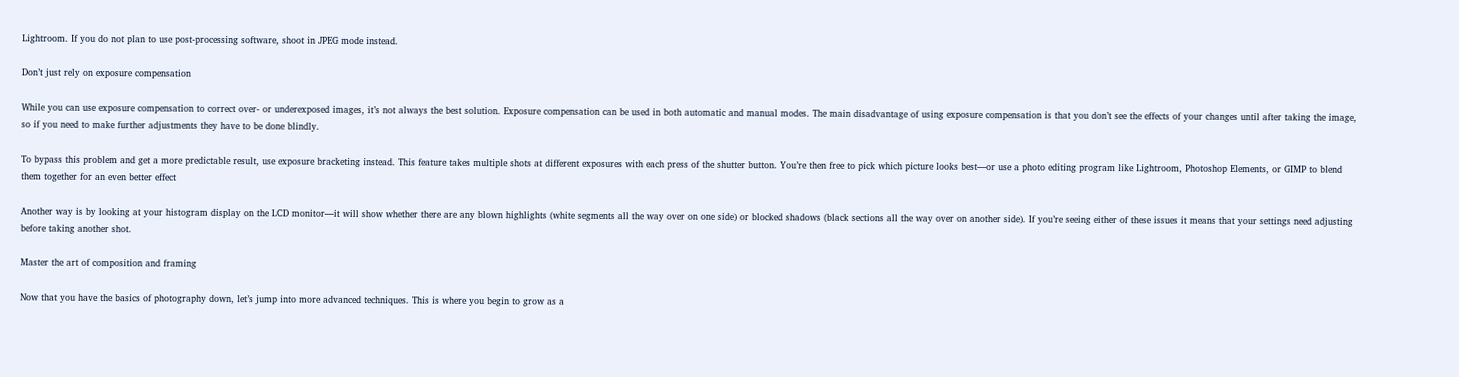Lightroom. If you do not plan to use post-processing software, shoot in JPEG mode instead.

Don’t just rely on exposure compensation

While you can use exposure compensation to correct over- or underexposed images, it’s not always the best solution. Exposure compensation can be used in both automatic and manual modes. The main disadvantage of using exposure compensation is that you don’t see the effects of your changes until after taking the image, so if you need to make further adjustments they have to be done blindly.

To bypass this problem and get a more predictable result, use exposure bracketing instead. This feature takes multiple shots at different exposures with each press of the shutter button. You’re then free to pick which picture looks best—or use a photo editing program like Lightroom, Photoshop Elements, or GIMP to blend them together for an even better effect

Another way is by looking at your histogram display on the LCD monitor—it will show whether there are any blown highlights (white segments all the way over on one side) or blocked shadows (black sections all the way over on another side). If you’re seeing either of these issues it means that your settings need adjusting before taking another shot.

Master the art of composition and framing

Now that you have the basics of photography down, let’s jump into more advanced techniques. This is where you begin to grow as a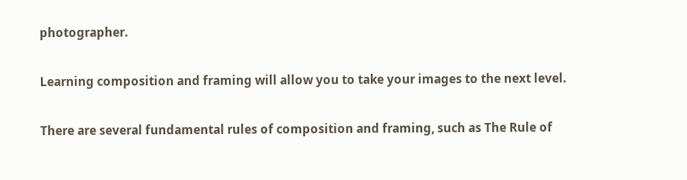photographer.

Learning composition and framing will allow you to take your images to the next level.

There are several fundamental rules of composition and framing, such as The Rule of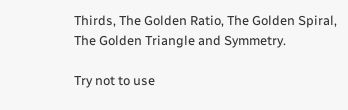Thirds, The Golden Ratio, The Golden Spiral, The Golden Triangle and Symmetry.

Try not to use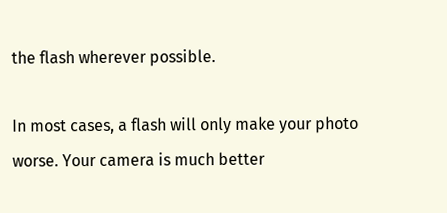the flash wherever possible.

In most cases, a flash will only make your photo worse. Your camera is much better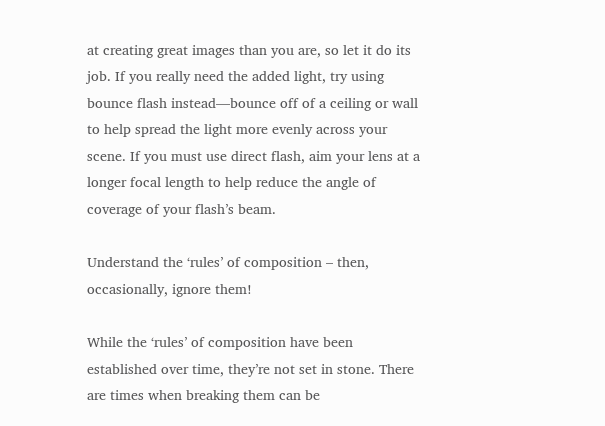at creating great images than you are, so let it do its job. If you really need the added light, try using bounce flash instead—bounce off of a ceiling or wall to help spread the light more evenly across your scene. If you must use direct flash, aim your lens at a longer focal length to help reduce the angle of coverage of your flash’s beam.

Understand the ‘rules’ of composition – then, occasionally, ignore them!

While the ‘rules’ of composition have been established over time, they’re not set in stone. There are times when breaking them can be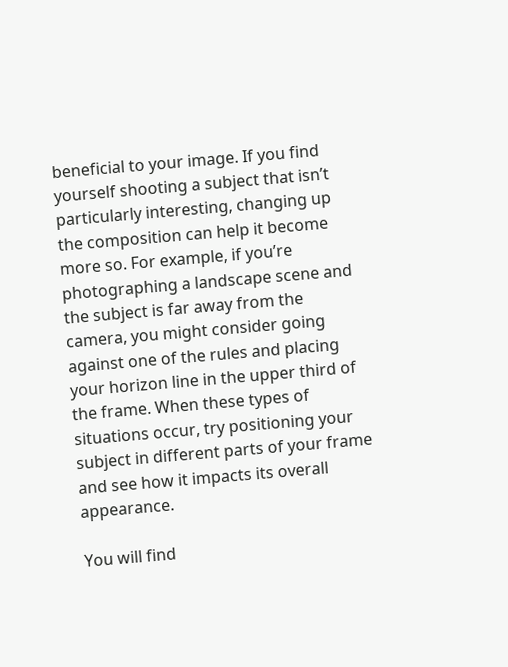beneficial to your image. If you find yourself shooting a subject that isn’t particularly interesting, changing up the composition can help it become more so. For example, if you’re photographing a landscape scene and the subject is far away from the camera, you might consider going against one of the rules and placing your horizon line in the upper third of the frame. When these types of situations occur, try positioning your subject in different parts of your frame and see how it impacts its overall appearance.

You will find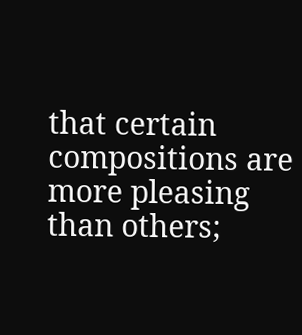that certain compositions are more pleasing than others;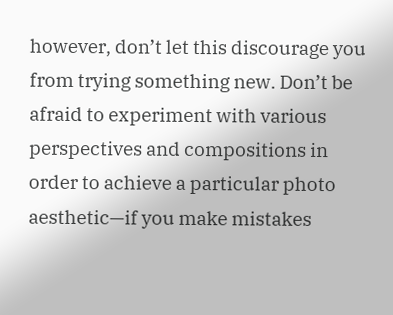however, don’t let this discourage you from trying something new. Don’t be afraid to experiment with various perspectives and compositions in order to achieve a particular photo aesthetic—if you make mistakes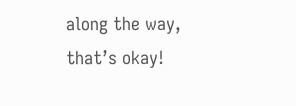along the way, that’s okay!